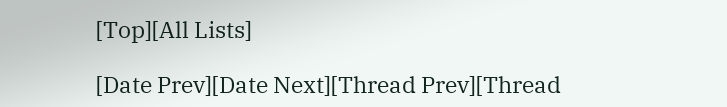[Top][All Lists]

[Date Prev][Date Next][Thread Prev][Thread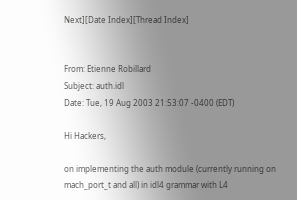Next][Date Index][Thread Index]


From: Etienne Robillard
Subject: auth.idl
Date: Tue, 19 Aug 2003 21:53:07 -0400 (EDT)

Hi Hackers,

on implementing the auth module (currently running on
mach_port_t and all) in idl4 grammar with L4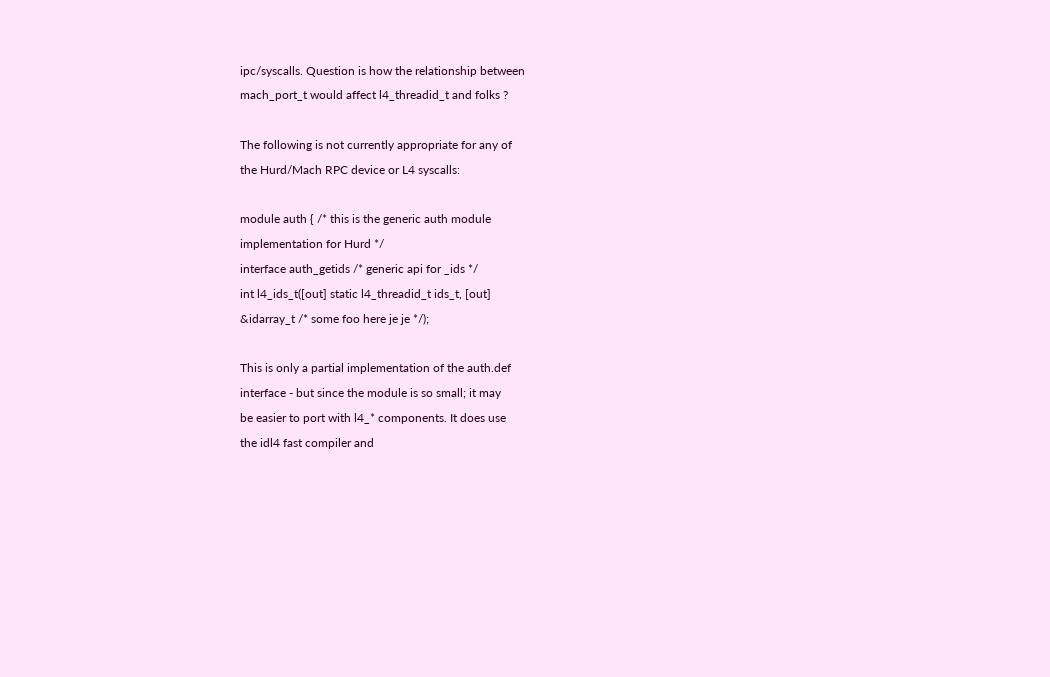ipc/syscalls. Question is how the relationship between
mach_port_t would affect l4_threadid_t and folks ?

The following is not currently appropriate for any of
the Hurd/Mach RPC device or L4 syscalls:

module auth { /* this is the generic auth module
implementation for Hurd */
interface auth_getids /* generic api for _ids */
int l4_ids_t([out] static l4_threadid_t ids_t, [out]
&idarray_t /* some foo here je je */);

This is only a partial implementation of the auth.def
interface - but since the module is so small; it may
be easier to port with l4_* components. It does use
the idl4 fast compiler and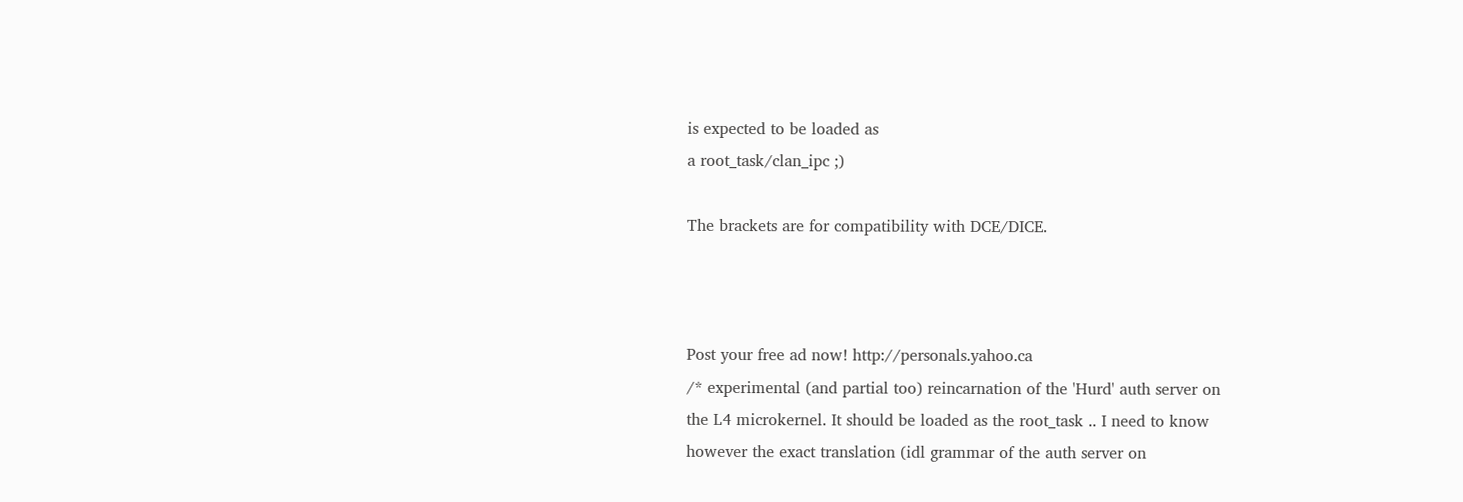is expected to be loaded as
a root_task/clan_ipc ;)

The brackets are for compatibility with DCE/DICE.



Post your free ad now! http://personals.yahoo.ca
/* experimental (and partial too) reincarnation of the 'Hurd' auth server on
the L4 microkernel. It should be loaded as the root_task .. I need to know
however the exact translation (idl grammar of the auth server on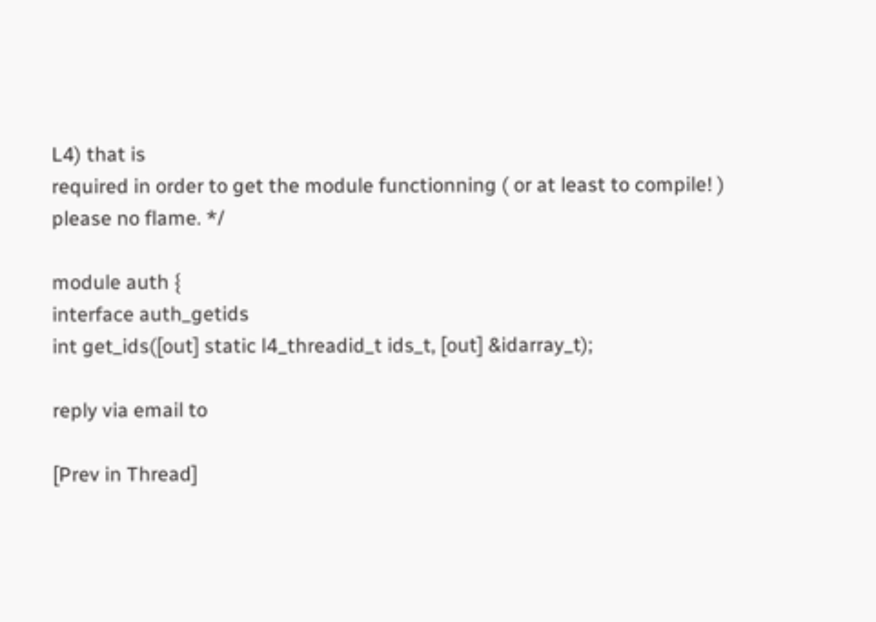L4) that is
required in order to get the module functionning ( or at least to compile! )
please no flame. */

module auth {
interface auth_getids
int get_ids([out] static l4_threadid_t ids_t, [out] &idarray_t);

reply via email to

[Prev in Thread]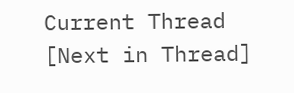Current Thread [Next in Thread]